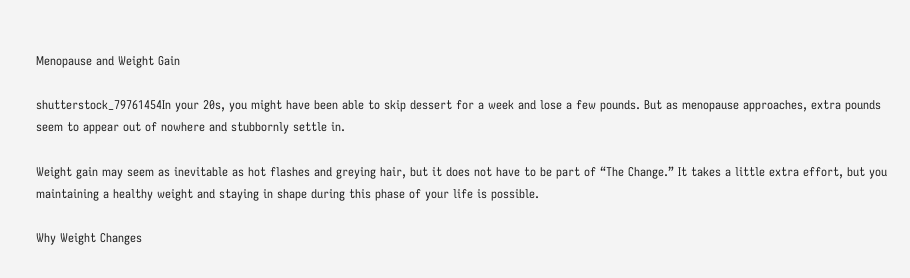Menopause and Weight Gain

shutterstock_79761454In your 20s, you might have been able to skip dessert for a week and lose a few pounds. But as menopause approaches, extra pounds seem to appear out of nowhere and stubbornly settle in.

Weight gain may seem as inevitable as hot flashes and greying hair, but it does not have to be part of “The Change.” It takes a little extra effort, but you maintaining a healthy weight and staying in shape during this phase of your life is possible.

Why Weight Changes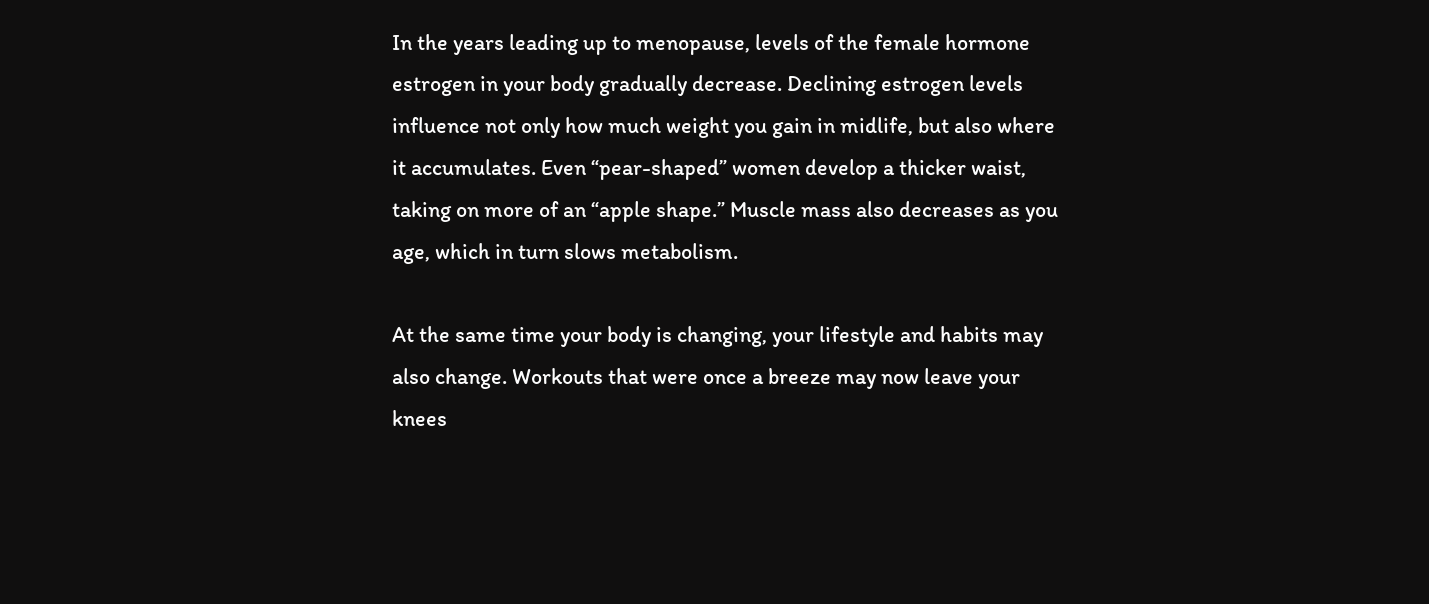In the years leading up to menopause, levels of the female hormone estrogen in your body gradually decrease. Declining estrogen levels influence not only how much weight you gain in midlife, but also where it accumulates. Even “pear-shaped” women develop a thicker waist, taking on more of an “apple shape.” Muscle mass also decreases as you age, which in turn slows metabolism.

At the same time your body is changing, your lifestyle and habits may also change. Workouts that were once a breeze may now leave your knees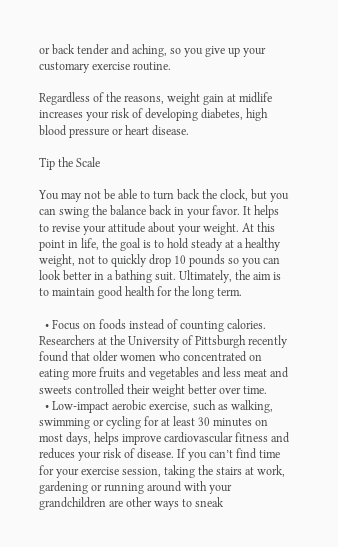or back tender and aching, so you give up your customary exercise routine.

Regardless of the reasons, weight gain at midlife increases your risk of developing diabetes, high blood pressure or heart disease.

Tip the Scale

You may not be able to turn back the clock, but you can swing the balance back in your favor. It helps to revise your attitude about your weight. At this point in life, the goal is to hold steady at a healthy weight, not to quickly drop 10 pounds so you can look better in a bathing suit. Ultimately, the aim is to maintain good health for the long term.

  • Focus on foods instead of counting calories. Researchers at the University of Pittsburgh recently found that older women who concentrated on eating more fruits and vegetables and less meat and sweets controlled their weight better over time.
  • Low-impact aerobic exercise, such as walking, swimming or cycling for at least 30 minutes on most days, helps improve cardiovascular fitness and reduces your risk of disease. If you can’t find time for your exercise session, taking the stairs at work, gardening or running around with your grandchildren are other ways to sneak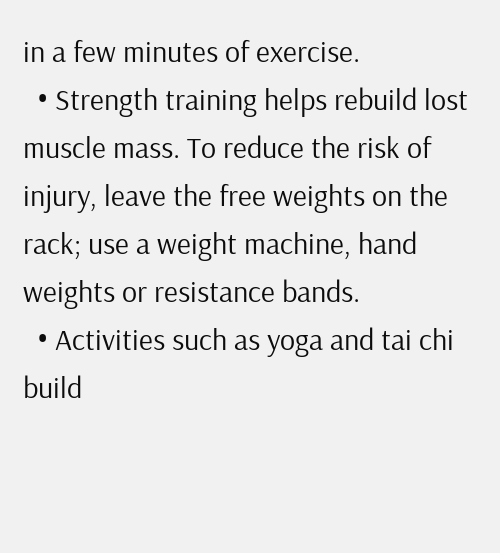in a few minutes of exercise.
  • Strength training helps rebuild lost muscle mass. To reduce the risk of injury, leave the free weights on the rack; use a weight machine, hand weights or resistance bands.
  • Activities such as yoga and tai chi build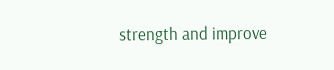strength and improve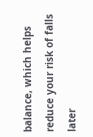balance, which helps reduce your risk of falls later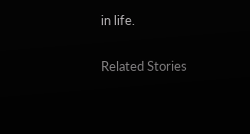in life.

Related Stories